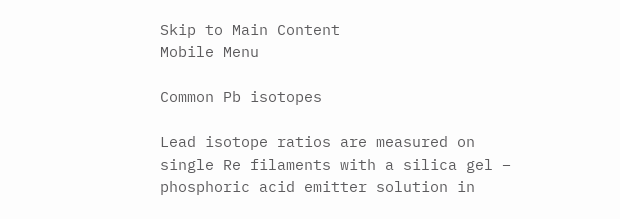Skip to Main Content
Mobile Menu

Common Pb isotopes

Lead isotope ratios are measured on single Re filaments with a silica gel – phosphoric acid emitter solution in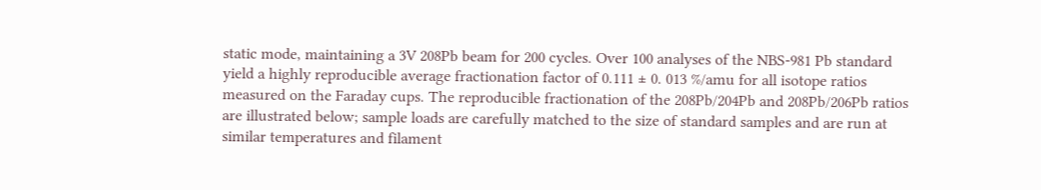static mode, maintaining a 3V 208Pb beam for 200 cycles. Over 100 analyses of the NBS-981 Pb standard yield a highly reproducible average fractionation factor of 0.111 ± 0. 013 %/amu for all isotope ratios measured on the Faraday cups. The reproducible fractionation of the 208Pb/204Pb and 208Pb/206Pb ratios are illustrated below; sample loads are carefully matched to the size of standard samples and are run at similar temperatures and filament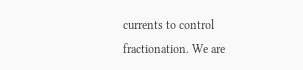currents to control fractionation. We are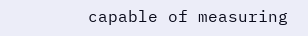capable of measuring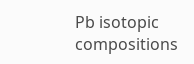Pb isotopic compositions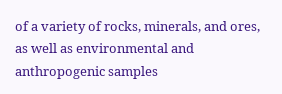of a variety of rocks, minerals, and ores, as well as environmental and anthropogenic samples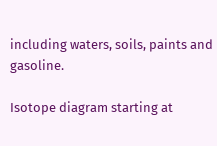including waters, soils, paints and gasoline.

Isotope diagram starting at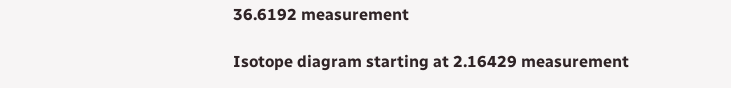36.6192 measurement

Isotope diagram starting at 2.16429 measurement